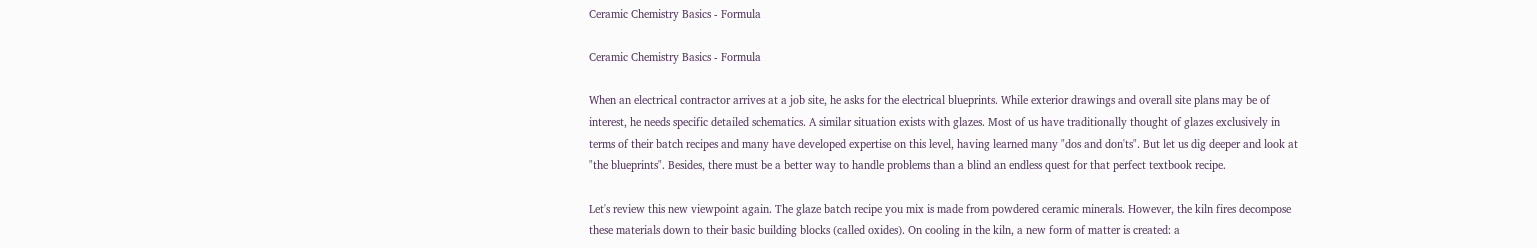Ceramic Chemistry Basics - Formula

Ceramic Chemistry Basics - Formula

When an electrical contractor arrives at a job site, he asks for the electrical blueprints. While exterior drawings and overall site plans may be of interest, he needs specific detailed schematics. A similar situation exists with glazes. Most of us have traditionally thought of glazes exclusively in terms of their batch recipes and many have developed expertise on this level, having learned many "dos and don'ts". But let us dig deeper and look at "the blueprints". Besides, there must be a better way to handle problems than a blind an endless quest for that perfect textbook recipe.

Let's review this new viewpoint again. The glaze batch recipe you mix is made from powdered ceramic minerals. However, the kiln fires decompose these materials down to their basic building blocks (called oxides). On cooling in the kiln, a new form of matter is created: a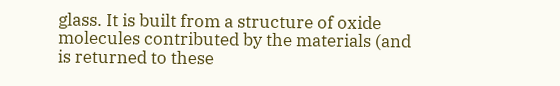glass. It is built from a structure of oxide molecules contributed by the materials (and is returned to these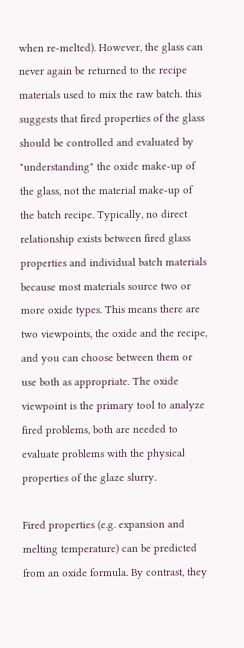when re-melted). However, the glass can never again be returned to the recipe materials used to mix the raw batch. this suggests that fired properties of the glass should be controlled and evaluated by "understanding" the oxide make-up of the glass, not the material make-up of the batch recipe. Typically, no direct relationship exists between fired glass properties and individual batch materials because most materials source two or more oxide types. This means there are two viewpoints, the oxide and the recipe, and you can choose between them or use both as appropriate. The oxide viewpoint is the primary tool to analyze fired problems, both are needed to evaluate problems with the physical properties of the glaze slurry.

Fired properties (e.g. expansion and melting temperature) can be predicted from an oxide formula. By contrast, they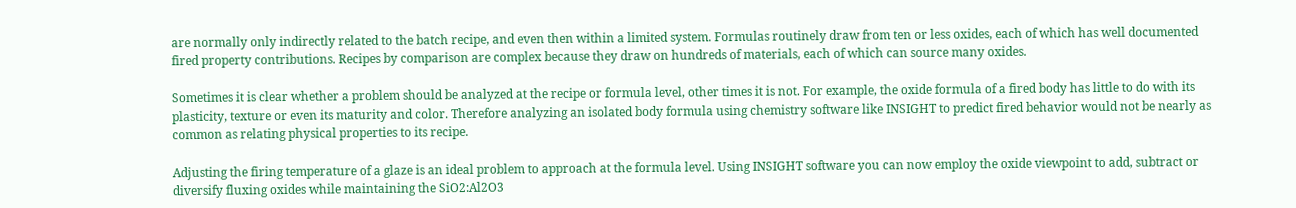are normally only indirectly related to the batch recipe, and even then within a limited system. Formulas routinely draw from ten or less oxides, each of which has well documented fired property contributions. Recipes by comparison are complex because they draw on hundreds of materials, each of which can source many oxides.

Sometimes it is clear whether a problem should be analyzed at the recipe or formula level, other times it is not. For example, the oxide formula of a fired body has little to do with its plasticity, texture or even its maturity and color. Therefore analyzing an isolated body formula using chemistry software like INSIGHT to predict fired behavior would not be nearly as common as relating physical properties to its recipe.

Adjusting the firing temperature of a glaze is an ideal problem to approach at the formula level. Using INSIGHT software you can now employ the oxide viewpoint to add, subtract or diversify fluxing oxides while maintaining the SiO2:Al2O3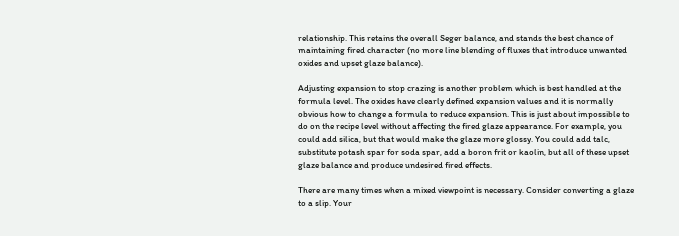relationship. This retains the overall Seger balance, and stands the best chance of maintaining fired character (no more line blending of fluxes that introduce unwanted oxides and upset glaze balance).

Adjusting expansion to stop crazing is another problem which is best handled at the formula level. The oxides have clearly defined expansion values and it is normally obvious how to change a formula to reduce expansion. This is just about impossible to do on the recipe level without affecting the fired glaze appearance. For example, you could add silica, but that would make the glaze more glossy. You could add talc, substitute potash spar for soda spar, add a boron frit or kaolin, but all of these upset glaze balance and produce undesired fired effects.

There are many times when a mixed viewpoint is necessary. Consider converting a glaze to a slip. Your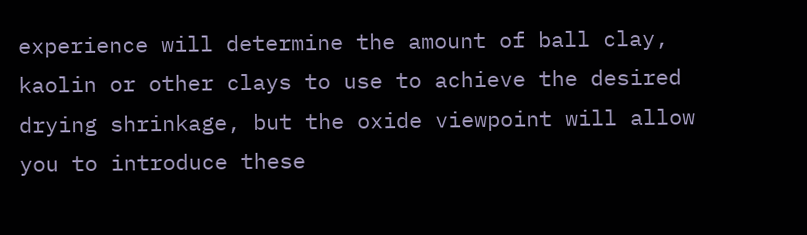experience will determine the amount of ball clay, kaolin or other clays to use to achieve the desired drying shrinkage, but the oxide viewpoint will allow you to introduce these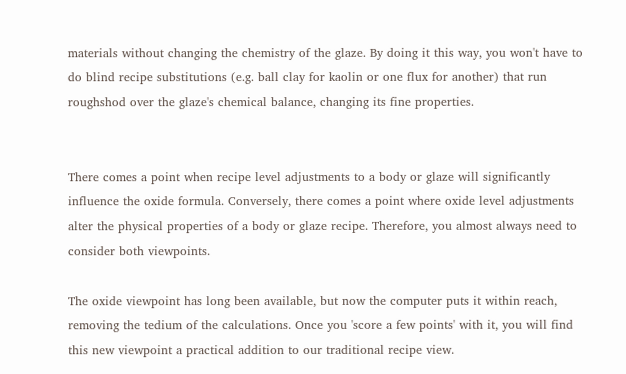materials without changing the chemistry of the glaze. By doing it this way, you won't have to do blind recipe substitutions (e.g. ball clay for kaolin or one flux for another) that run roughshod over the glaze's chemical balance, changing its fine properties.


There comes a point when recipe level adjustments to a body or glaze will significantly influence the oxide formula. Conversely, there comes a point where oxide level adjustments alter the physical properties of a body or glaze recipe. Therefore, you almost always need to consider both viewpoints.

The oxide viewpoint has long been available, but now the computer puts it within reach, removing the tedium of the calculations. Once you 'score a few points' with it, you will find this new viewpoint a practical addition to our traditional recipe view.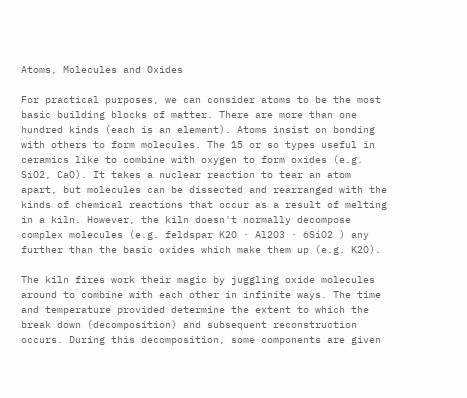Atoms, Molecules and Oxides

For practical purposes, we can consider atoms to be the most basic building blocks of matter. There are more than one hundred kinds (each is an element). Atoms insist on bonding with others to form molecules. The 15 or so types useful in ceramics like to combine with oxygen to form oxides (e.g. SiO2, CaO). It takes a nuclear reaction to tear an atom apart, but molecules can be dissected and rearranged with the kinds of chemical reactions that occur as a result of melting in a kiln. However, the kiln doesn't normally decompose complex molecules (e.g. feldspar K2O · Al2O3 · 6SiO2 ) any further than the basic oxides which make them up (e.g. K2O).

The kiln fires work their magic by juggling oxide molecules around to combine with each other in infinite ways. The time and temperature provided determine the extent to which the break down (decomposition) and subsequent reconstruction occurs. During this decomposition, some components are given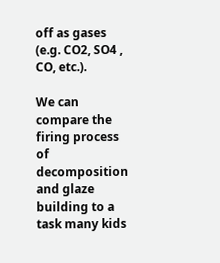off as gases (e.g. CO2, SO4 , CO, etc.).

We can compare the firing process of decomposition and glaze building to a task many kids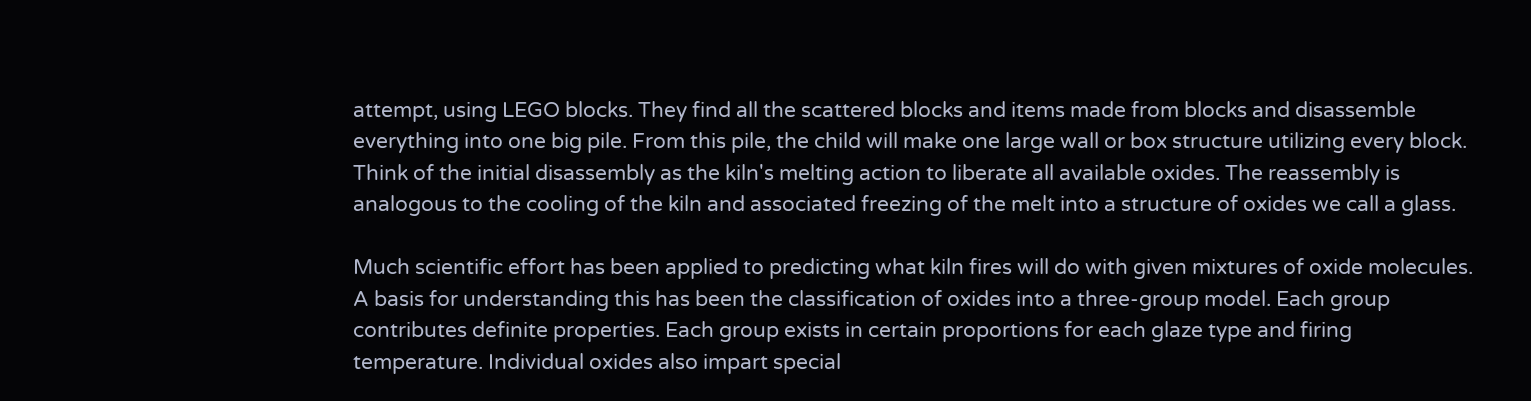attempt, using LEGO blocks. They find all the scattered blocks and items made from blocks and disassemble everything into one big pile. From this pile, the child will make one large wall or box structure utilizing every block. Think of the initial disassembly as the kiln's melting action to liberate all available oxides. The reassembly is analogous to the cooling of the kiln and associated freezing of the melt into a structure of oxides we call a glass.

Much scientific effort has been applied to predicting what kiln fires will do with given mixtures of oxide molecules. A basis for understanding this has been the classification of oxides into a three-group model. Each group contributes definite properties. Each group exists in certain proportions for each glaze type and firing temperature. Individual oxides also impart special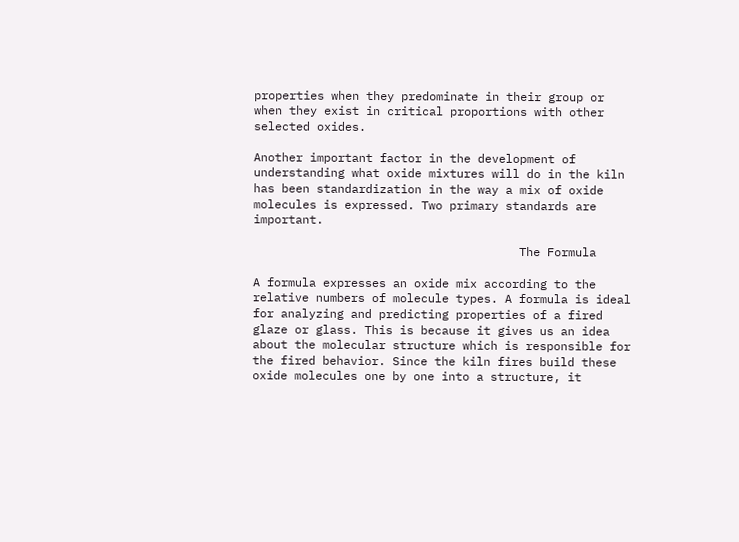properties when they predominate in their group or when they exist in critical proportions with other selected oxides.

Another important factor in the development of understanding what oxide mixtures will do in the kiln has been standardization in the way a mix of oxide molecules is expressed. Two primary standards are important.

                                      The Formula

A formula expresses an oxide mix according to the relative numbers of molecule types. A formula is ideal for analyzing and predicting properties of a fired glaze or glass. This is because it gives us an idea about the molecular structure which is responsible for the fired behavior. Since the kiln fires build these oxide molecules one by one into a structure, it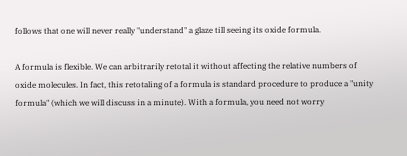follows that one will never really "understand" a glaze till seeing its oxide formula.

A formula is flexible. We can arbitrarily retotal it without affecting the relative numbers of oxide molecules. In fact, this retotaling of a formula is standard procedure to produce a "unity formula" (which we will discuss in a minute). With a formula, you need not worry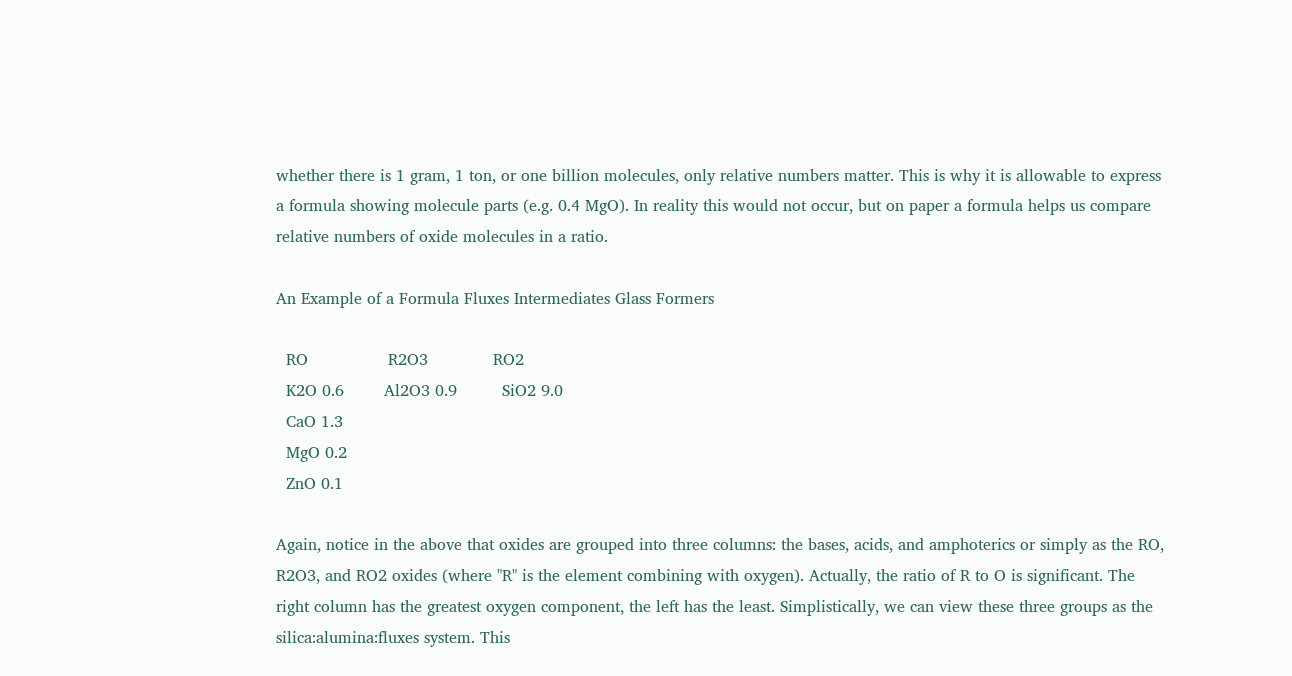whether there is 1 gram, 1 ton, or one billion molecules, only relative numbers matter. This is why it is allowable to express a formula showing molecule parts (e.g. 0.4 MgO). In reality this would not occur, but on paper a formula helps us compare relative numbers of oxide molecules in a ratio.

An Example of a Formula Fluxes Intermediates Glass Formers

  RO                R2O3             RO2
  K2O 0.6        Al2O3 0.9         SiO2 9.0
  CaO 1.3
  MgO 0.2
  ZnO 0.1

Again, notice in the above that oxides are grouped into three columns: the bases, acids, and amphoterics or simply as the RO, R2O3, and RO2 oxides (where "R" is the element combining with oxygen). Actually, the ratio of R to O is significant. The right column has the greatest oxygen component, the left has the least. Simplistically, we can view these three groups as the silica:alumina:fluxes system. This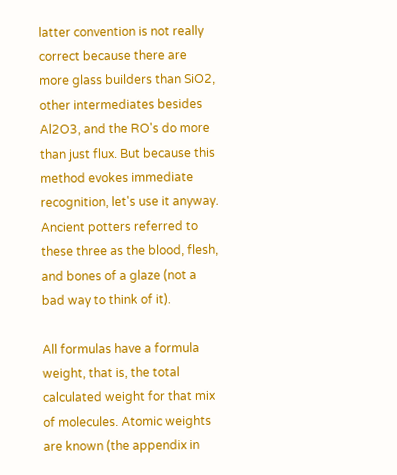latter convention is not really correct because there are more glass builders than SiO2, other intermediates besides Al2O3, and the RO's do more than just flux. But because this method evokes immediate recognition, let's use it anyway. Ancient potters referred to these three as the blood, flesh, and bones of a glaze (not a bad way to think of it).

All formulas have a formula weight, that is, the total calculated weight for that mix of molecules. Atomic weights are known (the appendix in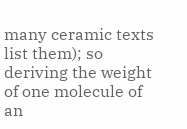many ceramic texts list them); so deriving the weight of one molecule of an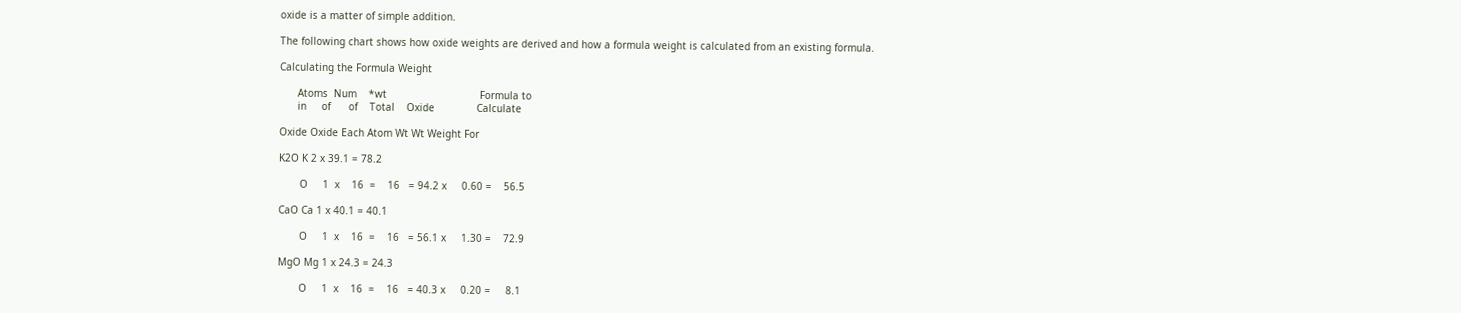oxide is a matter of simple addition.

The following chart shows how oxide weights are derived and how a formula weight is calculated from an existing formula.

Calculating the Formula Weight

      Atoms  Num    *wt                               Formula to
      in     of      of    Total    Oxide              Calculate

Oxide Oxide Each Atom Wt Wt Weight For

K2O K 2 x 39.1 = 78.2

       O     1  x    16  =    16   = 94.2 x     0.60 =    56.5

CaO Ca 1 x 40.1 = 40.1

       O     1  x    16  =    16   = 56.1 x     1.30 =    72.9

MgO Mg 1 x 24.3 = 24.3

       O     1  x    16  =    16   = 40.3 x     0.20 =     8.1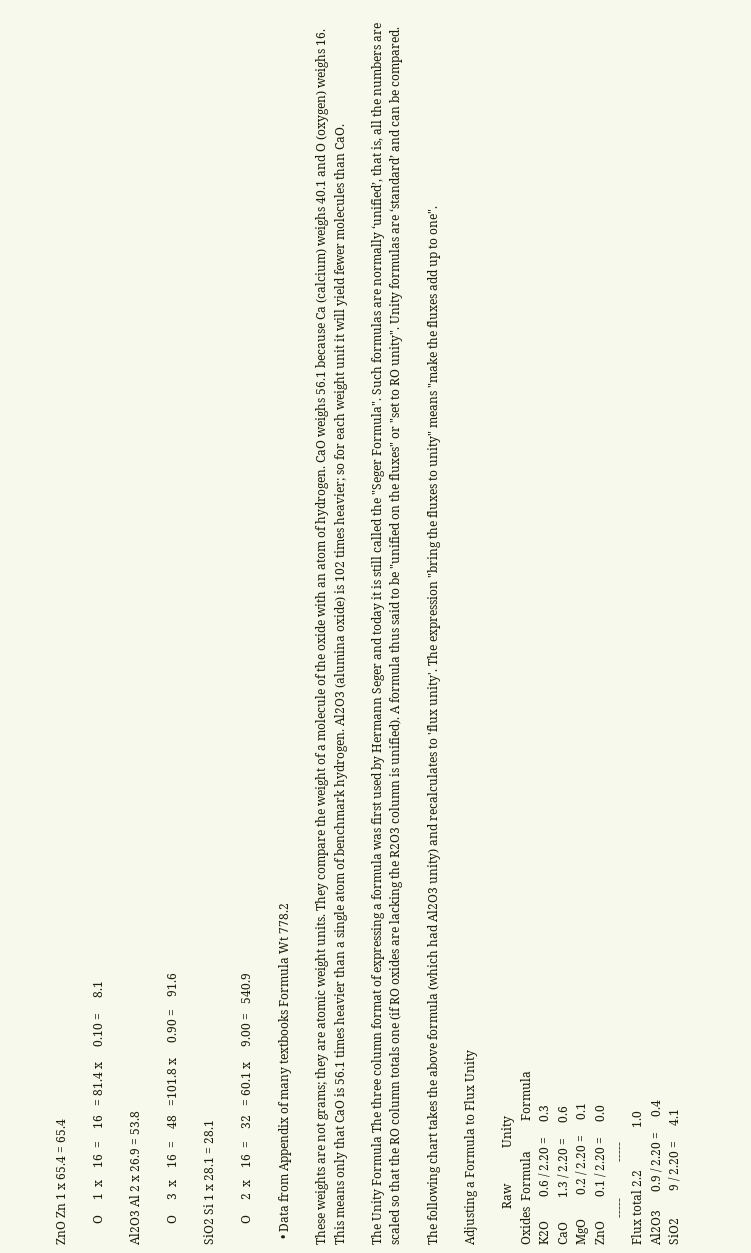ZnO Zn 1 x 65.4 = 65.4

       O     1  x    16  =    16   = 81.4 x     0.10 =     8.1

Al2O3 Al 2 x 26.9 = 53.8

       O     3  x    16  =    48   =101.8 x     0.90 =    91.6

SiO2 Si 1 x 28.1 = 28.1

       O     2  x    16  =    32   = 60.1 x     9.00 =   540.9

  • Data from Appendix of many textbooks Formula Wt 778.2

These weights are not grams; they are atomic weight units. They compare the weight of a molecule of the oxide with an atom of hydrogen. CaO weighs 56.1 because Ca (calcium) weighs 40.1 and O (oxygen) weighs 16. This means only that CaO is 56.1 times heavier than a single atom of benchmark hydrogen. Al2O3 (alumina oxide) is 102 times heavier; so for each weight unit it will yield fewer molecules than CaO.

The Unity Formula The three column format of expressing a formula was first used by Hermann Seger and today it is still called the "Seger Formula". Such formulas are normally ‘unified’, that is, all the numbers are scaled so that the RO column totals one (if RO oxides are lacking the R2O3 column is unified). A formula thus said to be "unified on the fluxes" or "set to RO unity". Unity formulas are ‘standard’ and can be compared.

The following chart takes the above formula (which had Al2O3 unity) and recalculates to 'flux unity'. The expression "bring the fluxes to unity" means "make the fluxes add up to one".

Adjusting a Formula to Flux Unity

            Raw            Unity
Oxides  Formula          Formula
K2O        0.6 / 2.20 =     0.3
CaO        1.3 / 2.20 =     0.6
MgO        0.2 / 2.20 =     0.1
ZnO        0.1 / 2.20 =     0.0
         -----            -----
Flux total 2.2              1.0
Al2O3      0.9 / 2.20 =     0.4
SiO2         9 / 2.20 =     4.1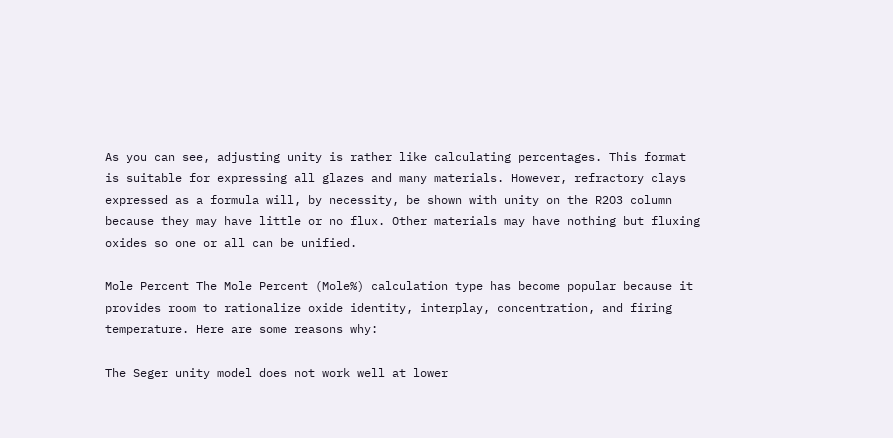As you can see, adjusting unity is rather like calculating percentages. This format is suitable for expressing all glazes and many materials. However, refractory clays expressed as a formula will, by necessity, be shown with unity on the R2O3 column because they may have little or no flux. Other materials may have nothing but fluxing oxides so one or all can be unified.

Mole Percent The Mole Percent (Mole%) calculation type has become popular because it provides room to rationalize oxide identity, interplay, concentration, and firing temperature. Here are some reasons why:

The Seger unity model does not work well at lower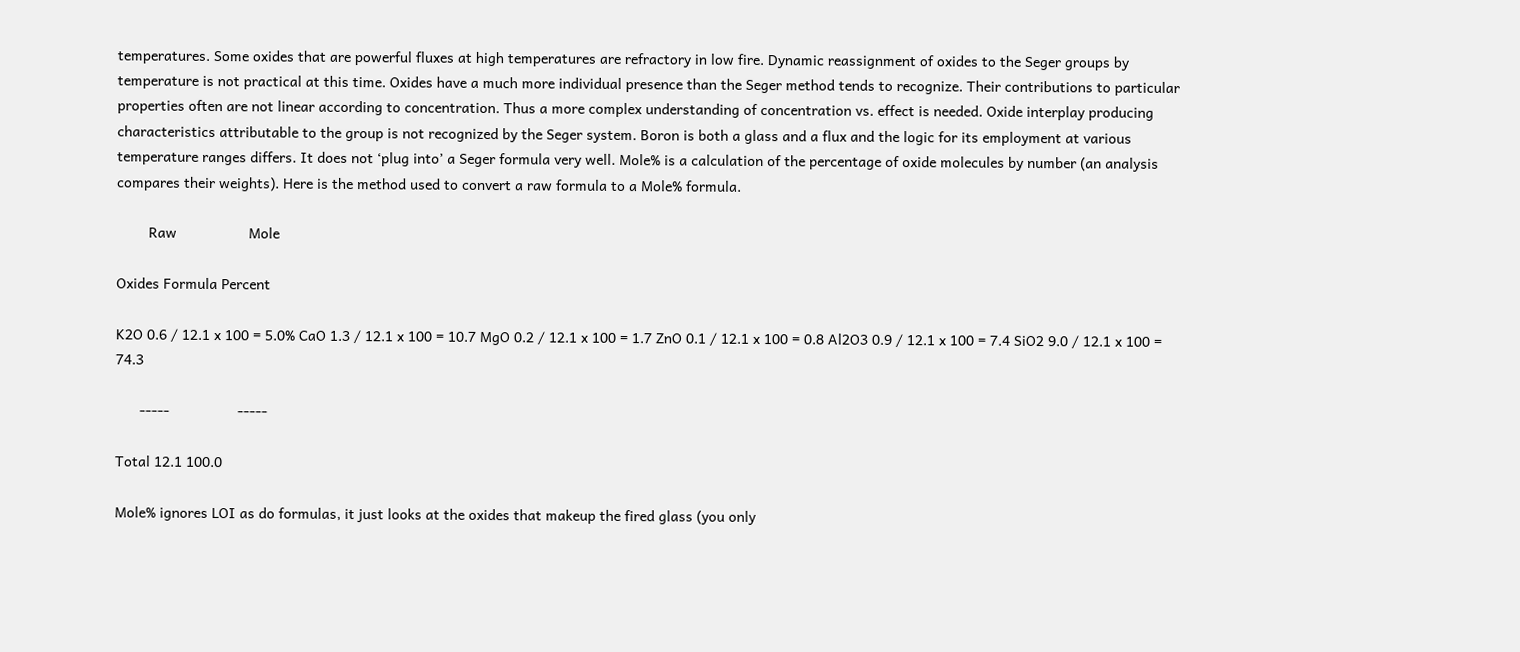temperatures. Some oxides that are powerful fluxes at high temperatures are refractory in low fire. Dynamic reassignment of oxides to the Seger groups by temperature is not practical at this time. Oxides have a much more individual presence than the Seger method tends to recognize. Their contributions to particular properties often are not linear according to concentration. Thus a more complex understanding of concentration vs. effect is needed. Oxide interplay producing characteristics attributable to the group is not recognized by the Seger system. Boron is both a glass and a flux and the logic for its employment at various temperature ranges differs. It does not ‘plug into’ a Seger formula very well. Mole% is a calculation of the percentage of oxide molecules by number (an analysis compares their weights). Here is the method used to convert a raw formula to a Mole% formula.

        Raw                  Mole

Oxides Formula Percent

K2O 0.6 / 12.1 x 100 = 5.0% CaO 1.3 / 12.1 x 100 = 10.7 MgO 0.2 / 12.1 x 100 = 1.7 ZnO 0.1 / 12.1 x 100 = 0.8 Al2O3 0.9 / 12.1 x 100 = 7.4 SiO2 9.0 / 12.1 x 100 = 74.3

      -----                 -----

Total 12.1 100.0

Mole% ignores LOI as do formulas, it just looks at the oxides that makeup the fired glass (you only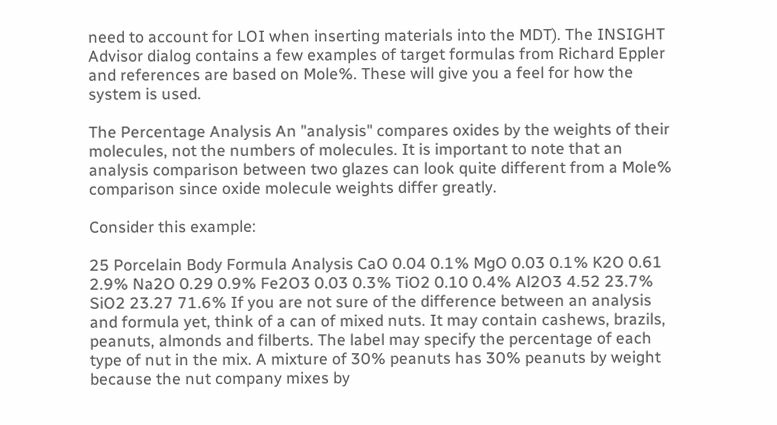need to account for LOI when inserting materials into the MDT). The INSIGHT Advisor dialog contains a few examples of target formulas from Richard Eppler and references are based on Mole%. These will give you a feel for how the system is used.

The Percentage Analysis An "analysis" compares oxides by the weights of their molecules, not the numbers of molecules. It is important to note that an analysis comparison between two glazes can look quite different from a Mole% comparison since oxide molecule weights differ greatly.

Consider this example:

25 Porcelain Body Formula Analysis CaO 0.04 0.1% MgO 0.03 0.1% K2O 0.61 2.9% Na2O 0.29 0.9% Fe2O3 0.03 0.3% TiO2 0.10 0.4% Al2O3 4.52 23.7% SiO2 23.27 71.6% If you are not sure of the difference between an analysis and formula yet, think of a can of mixed nuts. It may contain cashews, brazils, peanuts, almonds and filberts. The label may specify the percentage of each type of nut in the mix. A mixture of 30% peanuts has 30% peanuts by weight because the nut company mixes by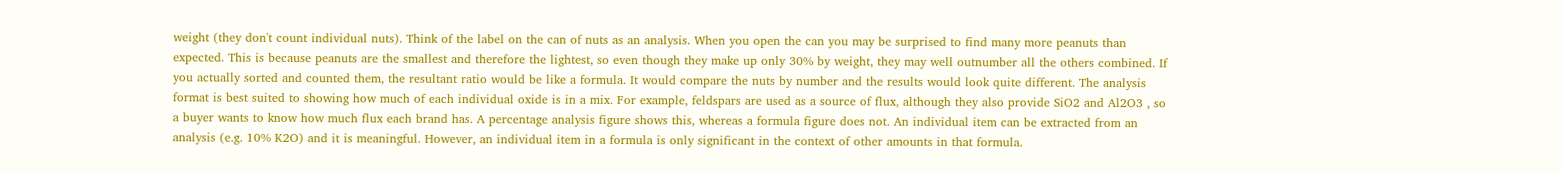weight (they don't count individual nuts). Think of the label on the can of nuts as an analysis. When you open the can you may be surprised to find many more peanuts than expected. This is because peanuts are the smallest and therefore the lightest, so even though they make up only 30% by weight, they may well outnumber all the others combined. If you actually sorted and counted them, the resultant ratio would be like a formula. It would compare the nuts by number and the results would look quite different. The analysis format is best suited to showing how much of each individual oxide is in a mix. For example, feldspars are used as a source of flux, although they also provide SiO2 and Al2O3 , so a buyer wants to know how much flux each brand has. A percentage analysis figure shows this, whereas a formula figure does not. An individual item can be extracted from an analysis (e.g. 10% K2O) and it is meaningful. However, an individual item in a formula is only significant in the context of other amounts in that formula.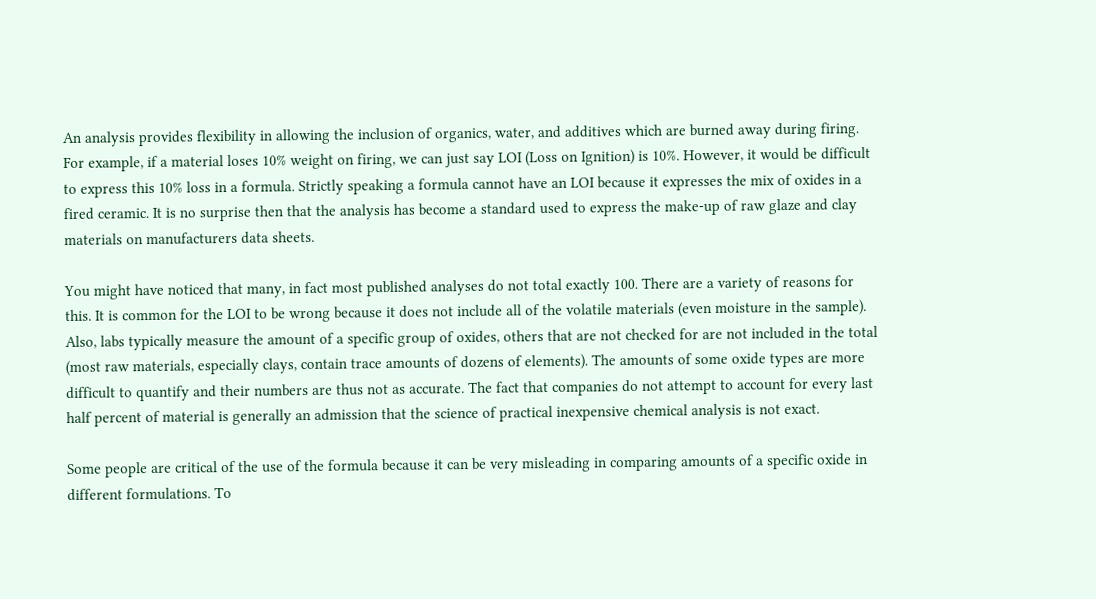An analysis provides flexibility in allowing the inclusion of organics, water, and additives which are burned away during firing. For example, if a material loses 10% weight on firing, we can just say LOI (Loss on Ignition) is 10%. However, it would be difficult to express this 10% loss in a formula. Strictly speaking a formula cannot have an LOI because it expresses the mix of oxides in a fired ceramic. It is no surprise then that the analysis has become a standard used to express the make-up of raw glaze and clay materials on manufacturers data sheets.

You might have noticed that many, in fact most published analyses do not total exactly 100. There are a variety of reasons for this. It is common for the LOI to be wrong because it does not include all of the volatile materials (even moisture in the sample). Also, labs typically measure the amount of a specific group of oxides, others that are not checked for are not included in the total (most raw materials, especially clays, contain trace amounts of dozens of elements). The amounts of some oxide types are more difficult to quantify and their numbers are thus not as accurate. The fact that companies do not attempt to account for every last half percent of material is generally an admission that the science of practical inexpensive chemical analysis is not exact.

Some people are critical of the use of the formula because it can be very misleading in comparing amounts of a specific oxide in different formulations. To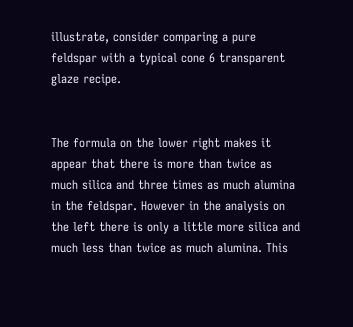illustrate, consider comparing a pure feldspar with a typical cone 6 transparent glaze recipe.


The formula on the lower right makes it appear that there is more than twice as much silica and three times as much alumina in the feldspar. However in the analysis on the left there is only a little more silica and much less than twice as much alumina. This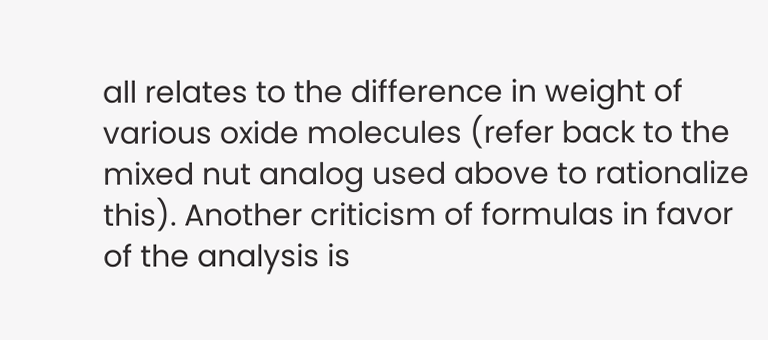all relates to the difference in weight of various oxide molecules (refer back to the mixed nut analog used above to rationalize this). Another criticism of formulas in favor of the analysis is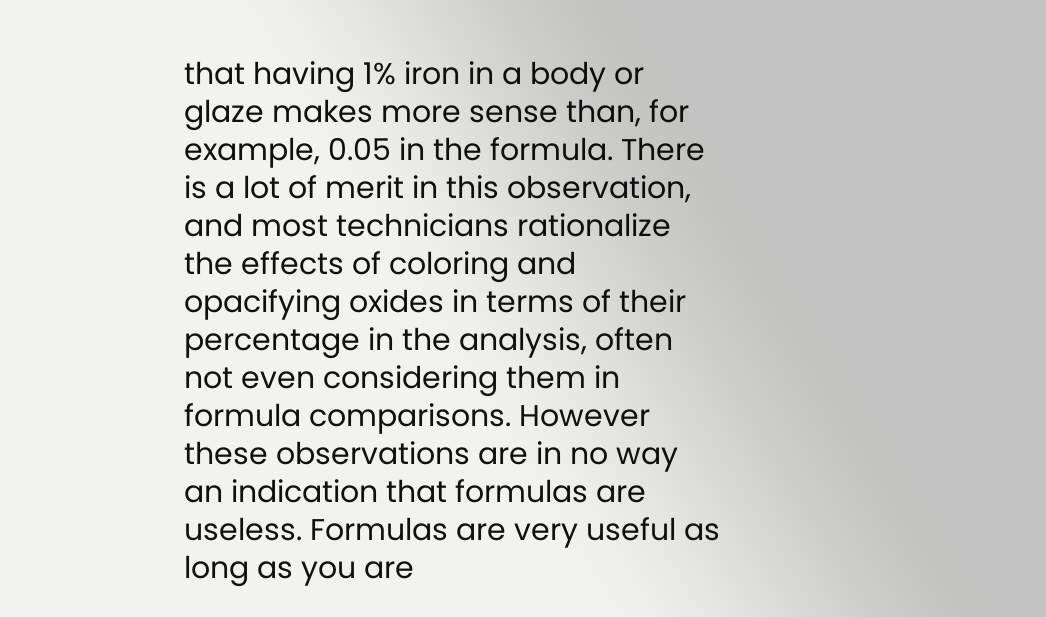that having 1% iron in a body or glaze makes more sense than, for example, 0.05 in the formula. There is a lot of merit in this observation, and most technicians rationalize the effects of coloring and opacifying oxides in terms of their percentage in the analysis, often not even considering them in formula comparisons. However these observations are in no way an indication that formulas are useless. Formulas are very useful as long as you are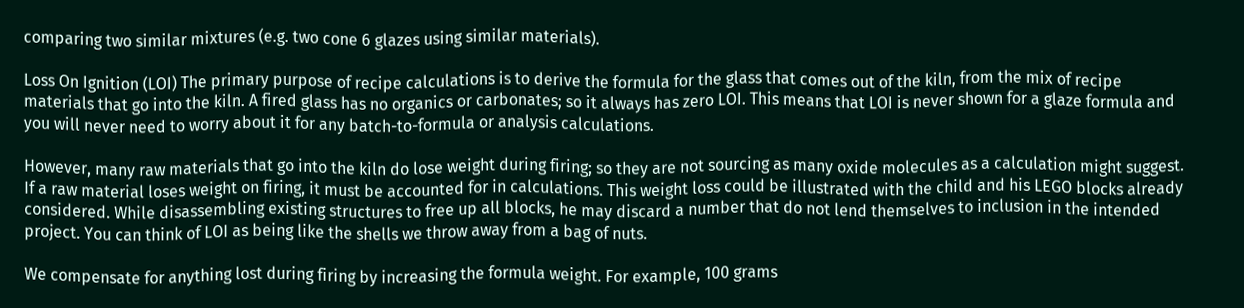comparing two similar mixtures (e.g. two cone 6 glazes using similar materials).

Loss On Ignition (LOI) The primary purpose of recipe calculations is to derive the formula for the glass that comes out of the kiln, from the mix of recipe materials that go into the kiln. A fired glass has no organics or carbonates; so it always has zero LOI. This means that LOI is never shown for a glaze formula and you will never need to worry about it for any batch-to-formula or analysis calculations.

However, many raw materials that go into the kiln do lose weight during firing; so they are not sourcing as many oxide molecules as a calculation might suggest. If a raw material loses weight on firing, it must be accounted for in calculations. This weight loss could be illustrated with the child and his LEGO blocks already considered. While disassembling existing structures to free up all blocks, he may discard a number that do not lend themselves to inclusion in the intended project. You can think of LOI as being like the shells we throw away from a bag of nuts.

We compensate for anything lost during firing by increasing the formula weight. For example, 100 grams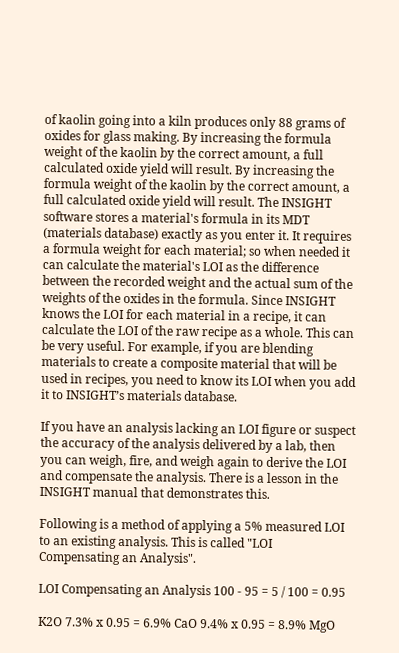of kaolin going into a kiln produces only 88 grams of oxides for glass making. By increasing the formula weight of the kaolin by the correct amount, a full calculated oxide yield will result. By increasing the formula weight of the kaolin by the correct amount, a full calculated oxide yield will result. The INSIGHT software stores a material's formula in its MDT (materials database) exactly as you enter it. It requires a formula weight for each material; so when needed it can calculate the material's LOI as the difference between the recorded weight and the actual sum of the weights of the oxides in the formula. Since INSIGHT knows the LOI for each material in a recipe, it can calculate the LOI of the raw recipe as a whole. This can be very useful. For example, if you are blending materials to create a composite material that will be used in recipes, you need to know its LOI when you add it to INSIGHT’s materials database.

If you have an analysis lacking an LOI figure or suspect the accuracy of the analysis delivered by a lab, then you can weigh, fire, and weigh again to derive the LOI and compensate the analysis. There is a lesson in the INSIGHT manual that demonstrates this.

Following is a method of applying a 5% measured LOI to an existing analysis. This is called "LOI Compensating an Analysis".

LOI Compensating an Analysis 100 - 95 = 5 / 100 = 0.95

K2O 7.3% x 0.95 = 6.9% CaO 9.4% x 0.95 = 8.9% MgO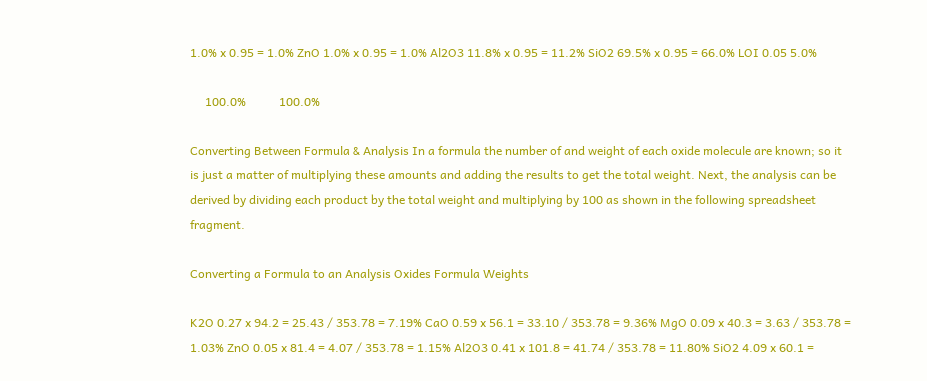1.0% x 0.95 = 1.0% ZnO 1.0% x 0.95 = 1.0% Al2O3 11.8% x 0.95 = 11.2% SiO2 69.5% x 0.95 = 66.0% LOI 0.05 5.0%

     100.0%           100.0%

Converting Between Formula & Analysis In a formula the number of and weight of each oxide molecule are known; so it is just a matter of multiplying these amounts and adding the results to get the total weight. Next, the analysis can be derived by dividing each product by the total weight and multiplying by 100 as shown in the following spreadsheet fragment.

Converting a Formula to an Analysis Oxides Formula Weights

K2O 0.27 x 94.2 = 25.43 / 353.78 = 7.19% CaO 0.59 x 56.1 = 33.10 / 353.78 = 9.36% MgO 0.09 x 40.3 = 3.63 / 353.78 = 1.03% ZnO 0.05 x 81.4 = 4.07 / 353.78 = 1.15% Al2O3 0.41 x 101.8 = 41.74 / 353.78 = 11.80% SiO2 4.09 x 60.1 =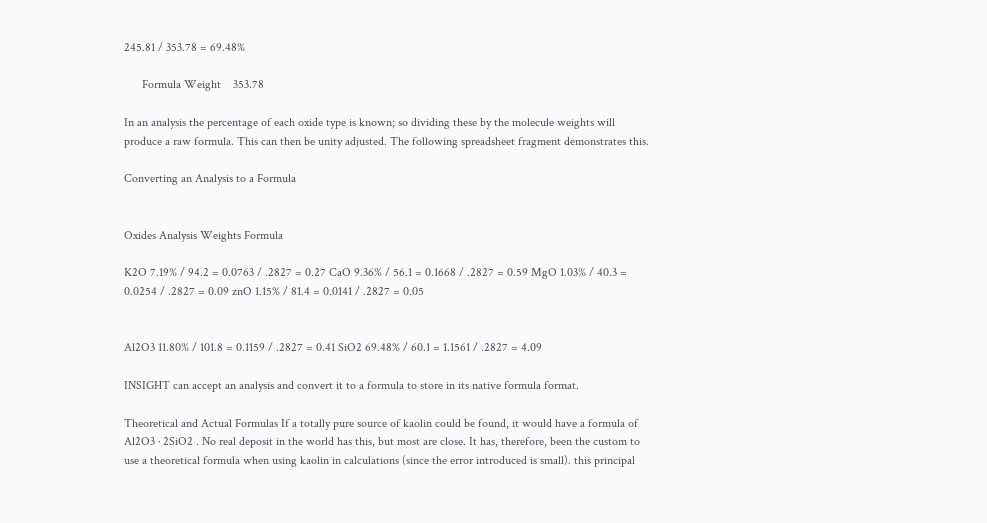245.81 / 353.78 = 69.48%

      Formula Weight    353.78

In an analysis the percentage of each oxide type is known; so dividing these by the molecule weights will produce a raw formula. This can then be unity adjusted. The following spreadsheet fragment demonstrates this.

Converting an Analysis to a Formula


Oxides Analysis Weights Formula

K2O 7.19% / 94.2 = 0.0763 / .2827 = 0.27 CaO 9.36% / 56.1 = 0.1668 / .2827 = 0.59 MgO 1.03% / 40.3 = 0.0254 / .2827 = 0.09 znO 1.15% / 81.4 = 0.0141 / .2827 = 0.05


Al2O3 11.80% / 101.8 = 0.1159 / .2827 = 0.41 SiO2 69.48% / 60.1 = 1.1561 / .2827 = 4.09

INSIGHT can accept an analysis and convert it to a formula to store in its native formula format.

Theoretical and Actual Formulas If a totally pure source of kaolin could be found, it would have a formula of Al2O3 · 2SiO2 . No real deposit in the world has this, but most are close. It has, therefore, been the custom to use a theoretical formula when using kaolin in calculations (since the error introduced is small). this principal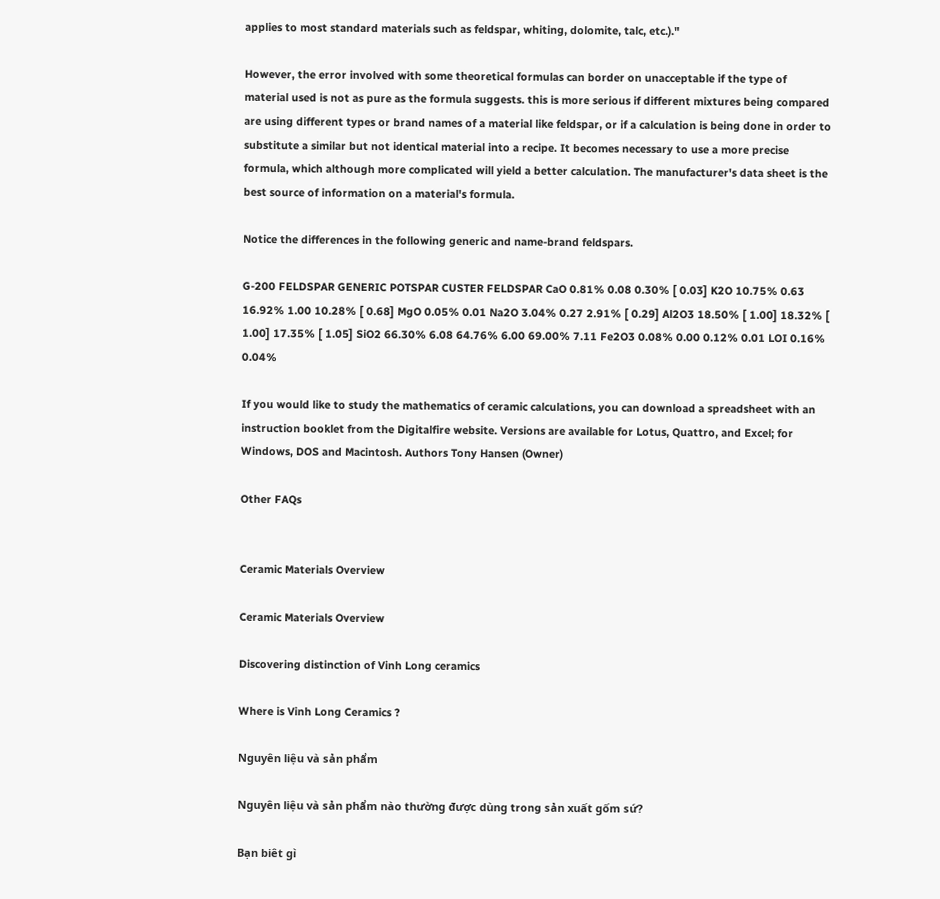applies to most standard materials such as feldspar, whiting, dolomite, talc, etc.)."

However, the error involved with some theoretical formulas can border on unacceptable if the type of material used is not as pure as the formula suggests. this is more serious if different mixtures being compared are using different types or brand names of a material like feldspar, or if a calculation is being done in order to substitute a similar but not identical material into a recipe. It becomes necessary to use a more precise formula, which although more complicated will yield a better calculation. The manufacturer's data sheet is the best source of information on a material's formula.

Notice the differences in the following generic and name-brand feldspars.

G-200 FELDSPAR GENERIC POTSPAR CUSTER FELDSPAR CaO 0.81% 0.08 0.30% [ 0.03] K2O 10.75% 0.63 16.92% 1.00 10.28% [ 0.68] MgO 0.05% 0.01 Na2O 3.04% 0.27 2.91% [ 0.29] Al2O3 18.50% [ 1.00] 18.32% [ 1.00] 17.35% [ 1.05] SiO2 66.30% 6.08 64.76% 6.00 69.00% 7.11 Fe2O3 0.08% 0.00 0.12% 0.01 LOI 0.16% 0.04%

If you would like to study the mathematics of ceramic calculations, you can download a spreadsheet with an instruction booklet from the Digitalfire website. Versions are available for Lotus, Quattro, and Excel; for Windows, DOS and Macintosh. Authors Tony Hansen (Owner)

Other FAQs


Ceramic Materials Overview

Ceramic Materials Overview

Discovering distinction of Vinh Long ceramics

Where is Vinh Long Ceramics ?

Nguyên liệu và sản phẩm

Nguyên liệu và sản phẩm nào thường được dùng trong sản xuất gốm sứ?

Bạn biêt gì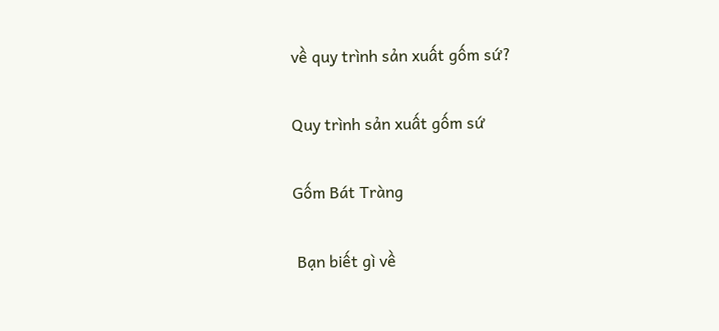về quy trình sản xuất gốm sứ?

Quy trình sản xuất gốm sứ

Gốm Bát Tràng

 Bạn biết gì về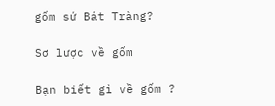gốm sứ Bát Tràng?

Sơ lược về gốm

Bạn biết gì về gốm ?